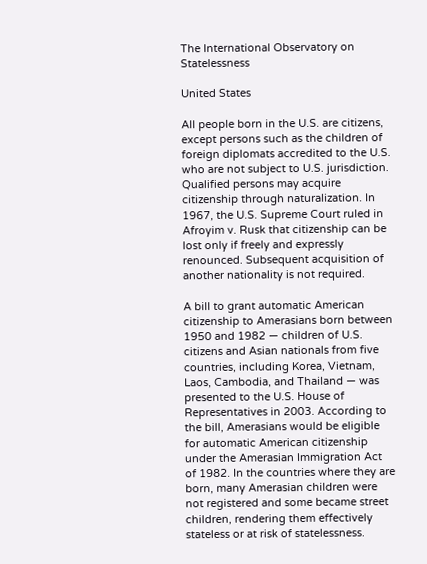The International Observatory on Statelessness

United States

All people born in the U.S. are citizens, except persons such as the children of foreign diplomats accredited to the U.S. who are not subject to U.S. jurisdiction. Qualified persons may acquire citizenship through naturalization. In 1967, the U.S. Supreme Court ruled in Afroyim v. Rusk that citizenship can be lost only if freely and expressly renounced. Subsequent acquisition of another nationality is not required.

A bill to grant automatic American citizenship to Amerasians born between 1950 and 1982 — children of U.S. citizens and Asian nationals from five countries, including Korea, Vietnam, Laos, Cambodia, and Thailand — was presented to the U.S. House of Representatives in 2003. According to the bill, Amerasians would be eligible for automatic American citizenship under the Amerasian Immigration Act of 1982. In the countries where they are born, many Amerasian children were not registered and some became street children, rendering them effectively stateless or at risk of statelessness.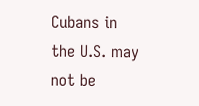Cubans in the U.S. may not be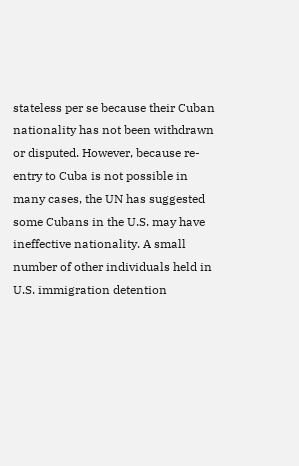stateless per se because their Cuban nationality has not been withdrawn or disputed. However, because re-entry to Cuba is not possible in many cases, the UN has suggested some Cubans in the U.S. may have ineffective nationality. A small number of other individuals held in U.S. immigration detention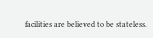facilities are believed to be stateless.